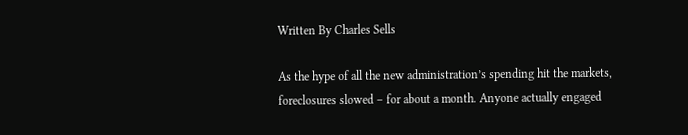Written By Charles Sells

As the hype of all the new administration’s spending hit the markets, foreclosures slowed – for about a month. Anyone actually engaged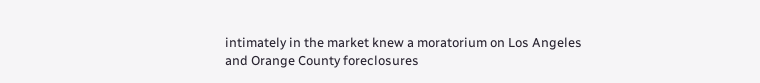intimately in the market knew a moratorium on Los Angeles and Orange County foreclosures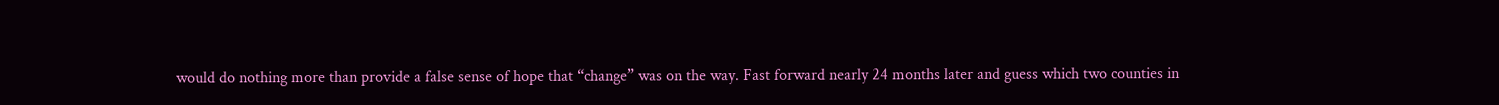would do nothing more than provide a false sense of hope that “change” was on the way. Fast forward nearly 24 months later and guess which two counties in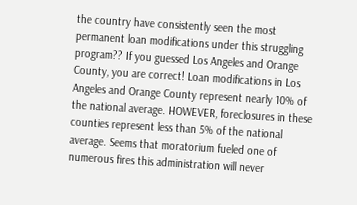the country have consistently seen the most permanent loan modifications under this struggling program?? If you guessed Los Angeles and Orange County, you are correct! Loan modifications in Los Angeles and Orange County represent nearly 10% of the national average. HOWEVER, foreclosures in these counties represent less than 5% of the national average. Seems that moratorium fueled one of numerous fires this administration will never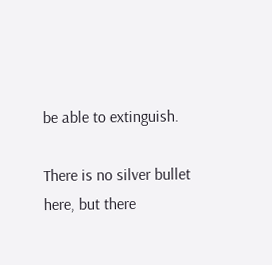be able to extinguish.

There is no silver bullet here, but there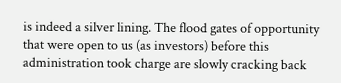is indeed a silver lining. The flood gates of opportunity that were open to us (as investors) before this administration took charge are slowly cracking back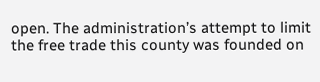open. The administration’s attempt to limit the free trade this county was founded on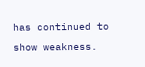has continued to show weakness.